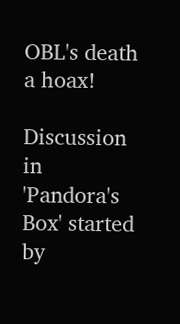OBL's death a hoax!

Discussion in 'Pandora's Box' started by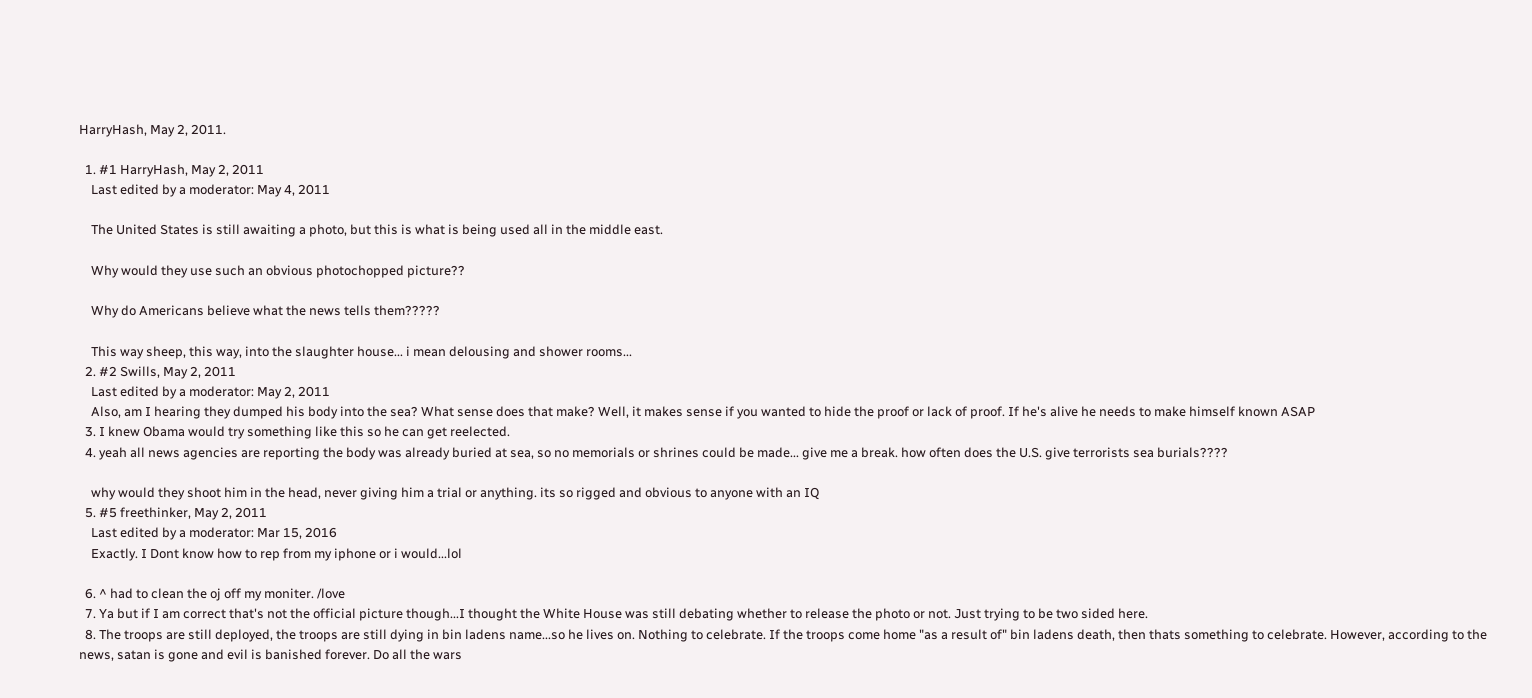HarryHash, May 2, 2011.

  1. #1 HarryHash, May 2, 2011
    Last edited by a moderator: May 4, 2011

    The United States is still awaiting a photo, but this is what is being used all in the middle east.

    Why would they use such an obvious photochopped picture??

    Why do Americans believe what the news tells them?????

    This way sheep, this way, into the slaughter house... i mean delousing and shower rooms...
  2. #2 Swills, May 2, 2011
    Last edited by a moderator: May 2, 2011
    Also, am I hearing they dumped his body into the sea? What sense does that make? Well, it makes sense if you wanted to hide the proof or lack of proof. If he's alive he needs to make himself known ASAP
  3. I knew Obama would try something like this so he can get reelected.
  4. yeah all news agencies are reporting the body was already buried at sea, so no memorials or shrines could be made... give me a break. how often does the U.S. give terrorists sea burials????

    why would they shoot him in the head, never giving him a trial or anything. its so rigged and obvious to anyone with an IQ
  5. #5 freethinker, May 2, 2011
    Last edited by a moderator: Mar 15, 2016
    Exactly. I Dont know how to rep from my iphone or i would...lol

  6. ^ had to clean the oj off my moniter. /love
  7. Ya but if I am correct that's not the official picture though...I thought the White House was still debating whether to release the photo or not. Just trying to be two sided here.
  8. The troops are still deployed, the troops are still dying in bin ladens name...so he lives on. Nothing to celebrate. If the troops come home "as a result of" bin ladens death, then thats something to celebrate. However, according to the news, satan is gone and evil is banished forever. Do all the wars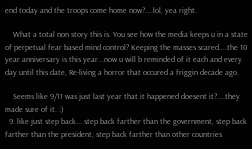end today and the troops come home now?....lol, yea right.

    What a total non story this is. You see how the media keeps u in a state of perpetual fear based mind control? Keeping the masses scared....the 10 year anniversary is this year...now u will b reminded of it each and every day until this date, Re-living a horror that occured a friggin decade ago.

    Seems like 9/11 was just last year that it happened doesent it?....they made sure of it. :)
  9. like just step back... step back farther than the government, step back farther than the president, step back farther than other countries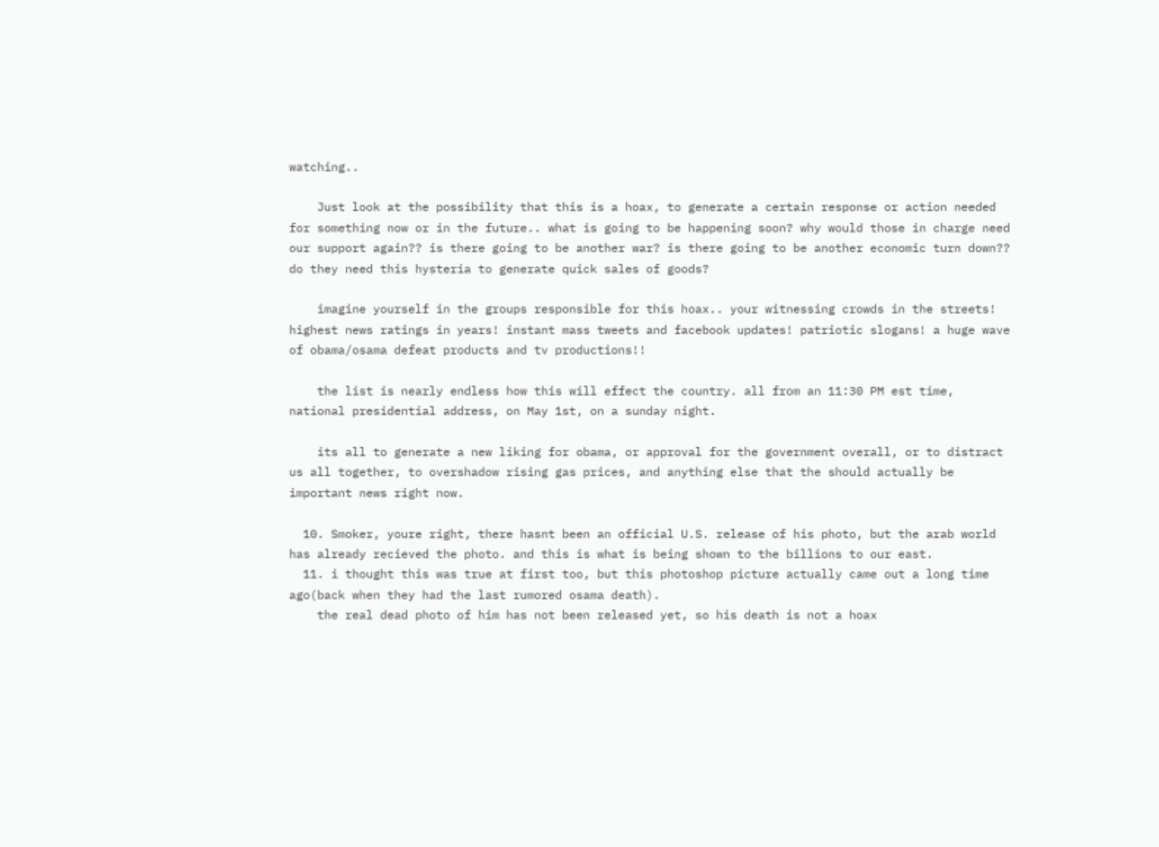watching..

    Just look at the possibility that this is a hoax, to generate a certain response or action needed for something now or in the future.. what is going to be happening soon? why would those in charge need our support again?? is there going to be another war? is there going to be another economic turn down?? do they need this hysteria to generate quick sales of goods?

    imagine yourself in the groups responsible for this hoax.. your witnessing crowds in the streets! highest news ratings in years! instant mass tweets and facebook updates! patriotic slogans! a huge wave of obama/osama defeat products and tv productions!!

    the list is nearly endless how this will effect the country. all from an 11:30 PM est time, national presidential address, on May 1st, on a sunday night.

    its all to generate a new liking for obama, or approval for the government overall, or to distract us all together, to overshadow rising gas prices, and anything else that the should actually be important news right now.

  10. Smoker, youre right, there hasnt been an official U.S. release of his photo, but the arab world has already recieved the photo. and this is what is being shown to the billions to our east.
  11. i thought this was true at first too, but this photoshop picture actually came out a long time ago(back when they had the last rumored osama death).
    the real dead photo of him has not been released yet, so his death is not a hoax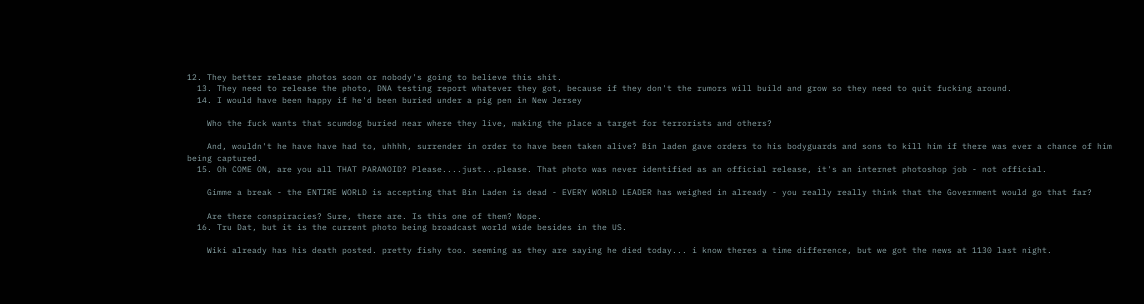12. They better release photos soon or nobody's going to believe this shit.
  13. They need to release the photo, DNA testing report whatever they got, because if they don't the rumors will build and grow so they need to quit fucking around.
  14. I would have been happy if he'd been buried under a pig pen in New Jersey

    Who the fuck wants that scumdog buried near where they live, making the place a target for terrorists and others?

    And, wouldn't he have have had to, uhhhh, surrender in order to have been taken alive? Bin laden gave orders to his bodyguards and sons to kill him if there was ever a chance of him being captured.
  15. Oh COME ON, are you all THAT PARANOID? Please....just...please. That photo was never identified as an official release, it's an internet photoshop job - not official.

    Gimme a break - the ENTIRE WORLD is accepting that Bin Laden is dead - EVERY WORLD LEADER has weighed in already - you really really think that the Government would go that far?

    Are there conspiracies? Sure, there are. Is this one of them? Nope.
  16. Tru Dat, but it is the current photo being broadcast world wide besides in the US.

    Wiki already has his death posted. pretty fishy too. seeming as they are saying he died today... i know theres a time difference, but we got the news at 1130 last night.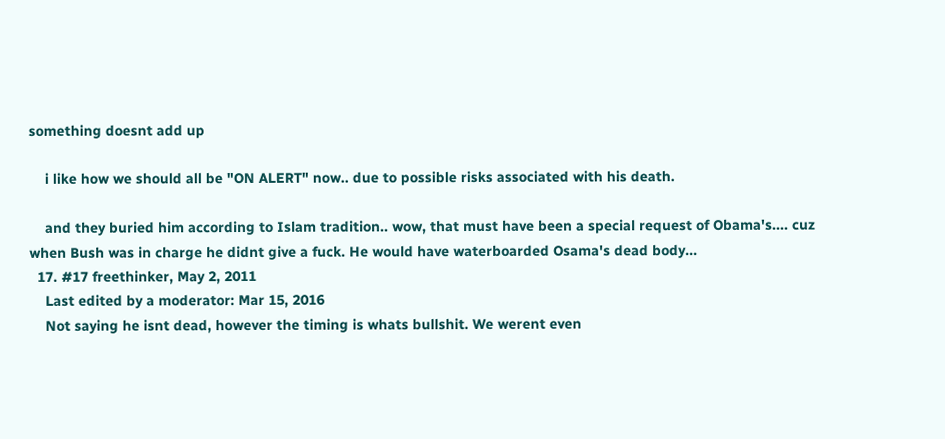something doesnt add up

    i like how we should all be "ON ALERT" now.. due to possible risks associated with his death.

    and they buried him according to Islam tradition.. wow, that must have been a special request of Obama's.... cuz when Bush was in charge he didnt give a fuck. He would have waterboarded Osama's dead body...
  17. #17 freethinker, May 2, 2011
    Last edited by a moderator: Mar 15, 2016
    Not saying he isnt dead, however the timing is whats bullshit. We werent even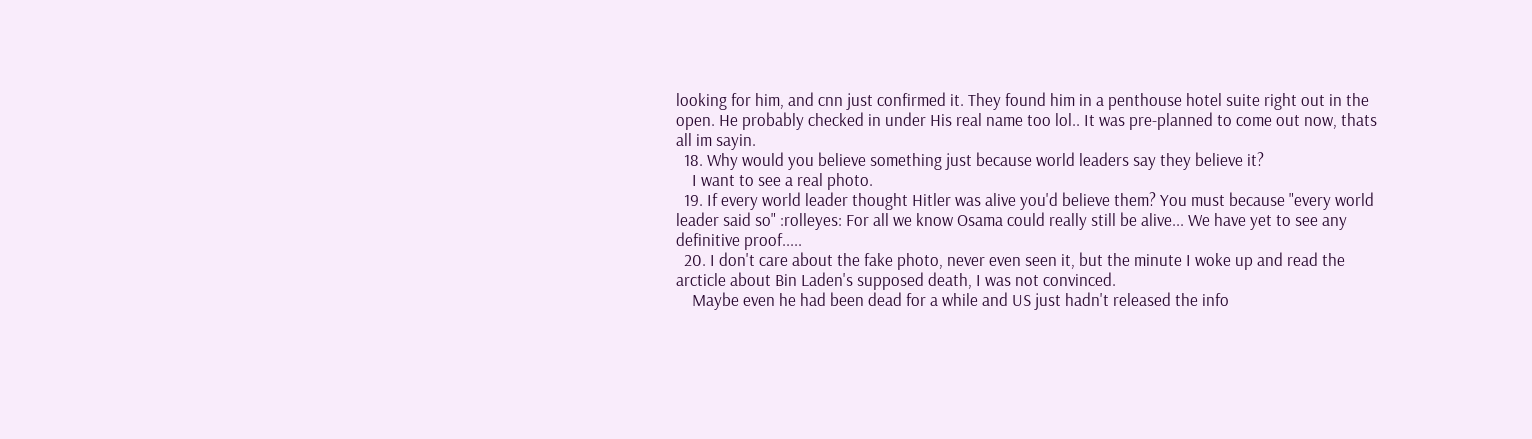looking for him, and cnn just confirmed it. They found him in a penthouse hotel suite right out in the open. He probably checked in under His real name too lol.. It was pre-planned to come out now, thats all im sayin.
  18. Why would you believe something just because world leaders say they believe it?
    I want to see a real photo.
  19. If every world leader thought Hitler was alive you'd believe them? You must because "every world leader said so" :rolleyes: For all we know Osama could really still be alive... We have yet to see any definitive proof.....
  20. I don't care about the fake photo, never even seen it, but the minute I woke up and read the arcticle about Bin Laden's supposed death, I was not convinced.
    Maybe even he had been dead for a while and US just hadn't released the info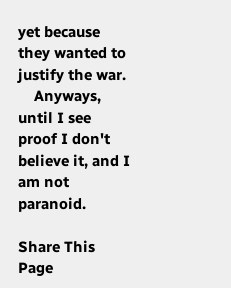yet because they wanted to justify the war.
    Anyways, until I see proof I don't believe it, and I am not paranoid.

Share This Page